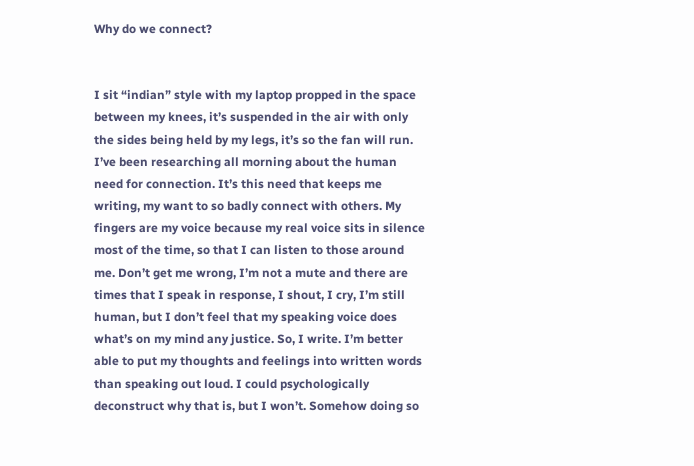Why do we connect?


I sit “indian” style with my laptop propped in the space between my knees, it’s suspended in the air with only the sides being held by my legs, it’s so the fan will run. I’ve been researching all morning about the human need for connection. It’s this need that keeps me writing, my want to so badly connect with others. My fingers are my voice because my real voice sits in silence most of the time, so that I can listen to those around me. Don’t get me wrong, I’m not a mute and there are times that I speak in response, I shout, I cry, I’m still human, but I don’t feel that my speaking voice does what’s on my mind any justice. So, I write. I’m better able to put my thoughts and feelings into written words than speaking out loud. I could psychologically deconstruct why that is, but I won’t. Somehow doing so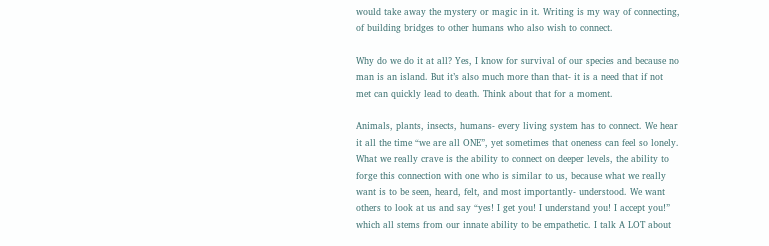would take away the mystery or magic in it. Writing is my way of connecting, of building bridges to other humans who also wish to connect.

Why do we do it at all? Yes, I know for survival of our species and because no man is an island. But it’s also much more than that- it is a need that if not met can quickly lead to death. Think about that for a moment.

Animals, plants, insects, humans- every living system has to connect. We hear it all the time “we are all ONE”, yet sometimes that oneness can feel so lonely. What we really crave is the ability to connect on deeper levels, the ability to forge this connection with one who is similar to us, because what we really want is to be seen, heard, felt, and most importantly- understood. We want others to look at us and say “yes! I get you! I understand you! I accept you!” which all stems from our innate ability to be empathetic. I talk A LOT about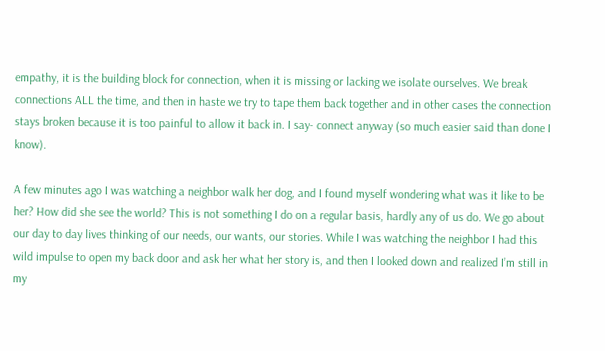empathy, it is the building block for connection, when it is missing or lacking we isolate ourselves. We break connections ALL the time, and then in haste we try to tape them back together and in other cases the connection stays broken because it is too painful to allow it back in. I say- connect anyway (so much easier said than done I know).

A few minutes ago I was watching a neighbor walk her dog, and I found myself wondering what was it like to be her? How did she see the world? This is not something I do on a regular basis, hardly any of us do. We go about our day to day lives thinking of our needs, our wants, our stories. While I was watching the neighbor I had this wild impulse to open my back door and ask her what her story is, and then I looked down and realized I’m still in my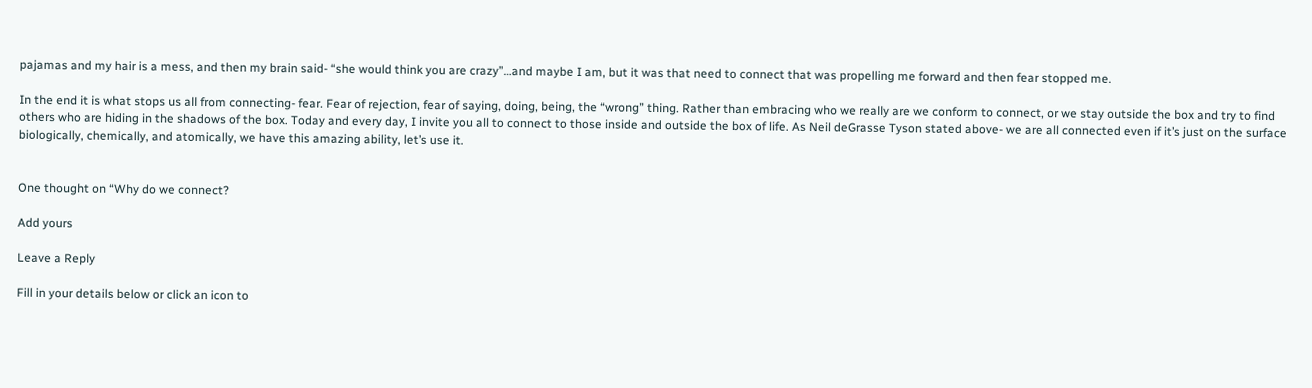pajamas and my hair is a mess, and then my brain said- “she would think you are crazy”…and maybe I am, but it was that need to connect that was propelling me forward and then fear stopped me.

In the end it is what stops us all from connecting- fear. Fear of rejection, fear of saying, doing, being, the “wrong” thing. Rather than embracing who we really are we conform to connect, or we stay outside the box and try to find others who are hiding in the shadows of the box. Today and every day, I invite you all to connect to those inside and outside the box of life. As Neil deGrasse Tyson stated above- we are all connected even if it’s just on the surface biologically, chemically, and atomically, we have this amazing ability, let’s use it.


One thought on “Why do we connect?

Add yours

Leave a Reply

Fill in your details below or click an icon to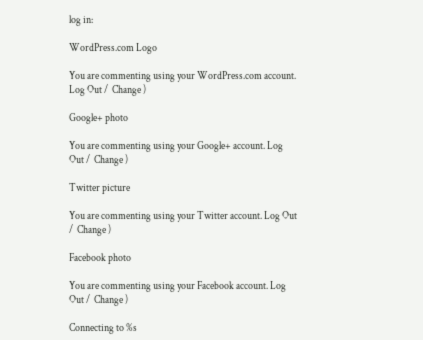log in:

WordPress.com Logo

You are commenting using your WordPress.com account. Log Out /  Change )

Google+ photo

You are commenting using your Google+ account. Log Out /  Change )

Twitter picture

You are commenting using your Twitter account. Log Out /  Change )

Facebook photo

You are commenting using your Facebook account. Log Out /  Change )

Connecting to %s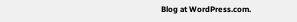Blog at WordPress.com.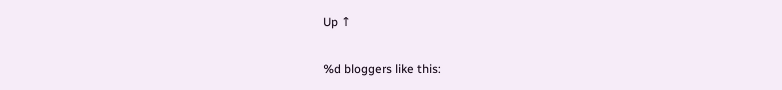Up ↑

%d bloggers like this: